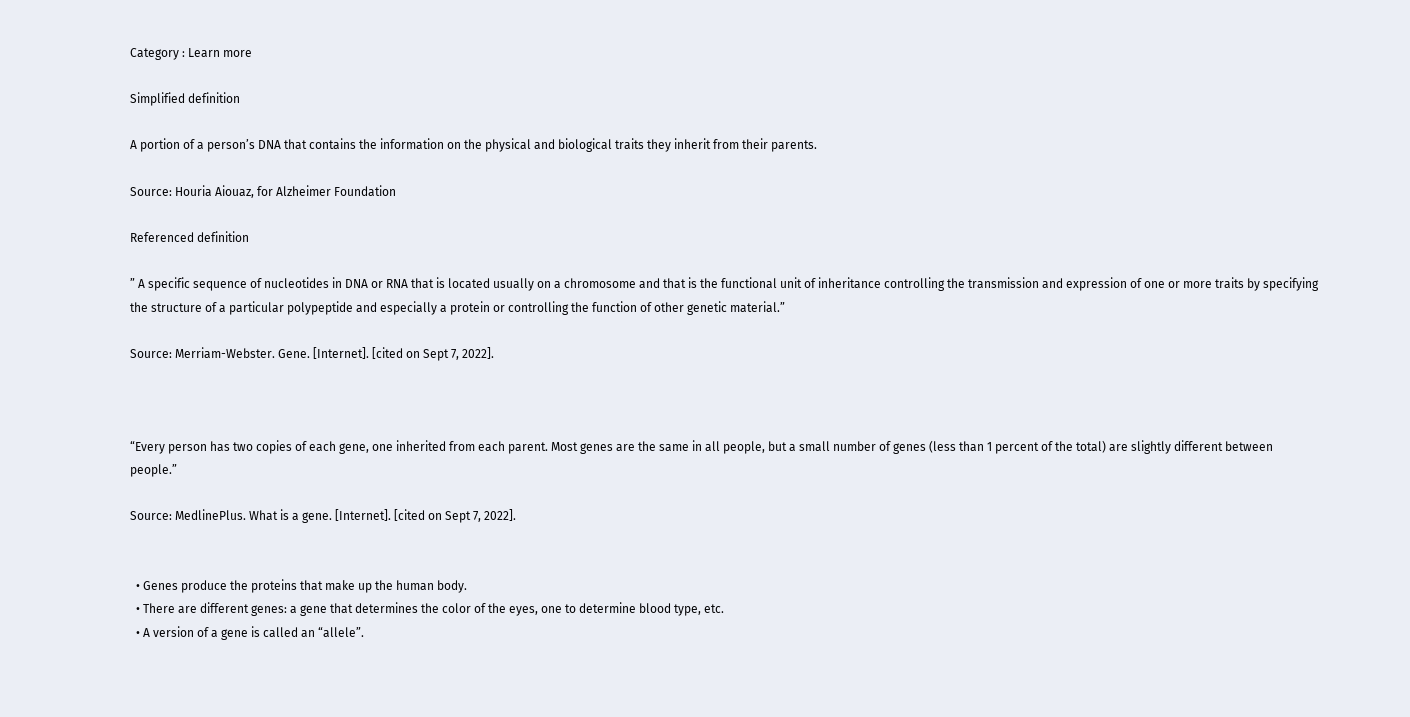Category : Learn more

Simplified definition

A portion of a person’s DNA that contains the information on the physical and biological traits they inherit from their parents.

Source: Houria Aiouaz, for Alzheimer Foundation

Referenced definition

” A specific sequence of nucleotides in DNA or RNA that is located usually on a chromosome and that is the functional unit of inheritance controlling the transmission and expression of one or more traits by specifying the structure of a particular polypeptide and especially a protein or controlling the function of other genetic material.”

Source: Merriam-Webster. Gene. [Internet]. [cited on Sept 7, 2022].



“Every person has two copies of each gene, one inherited from each parent. Most genes are the same in all people, but a small number of genes (less than 1 percent of the total) are slightly different between people.”

Source: MedlinePlus. What is a gene. [Internet]. [cited on Sept 7, 2022].


  • Genes produce the proteins that make up the human body.
  • There are different genes: a gene that determines the color of the eyes, one to determine blood type, etc.
  • A version of a gene is called an “allele”.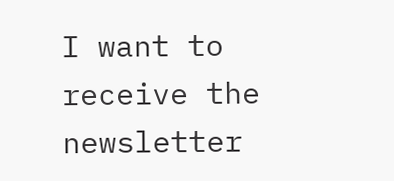I want to receive the newsletter